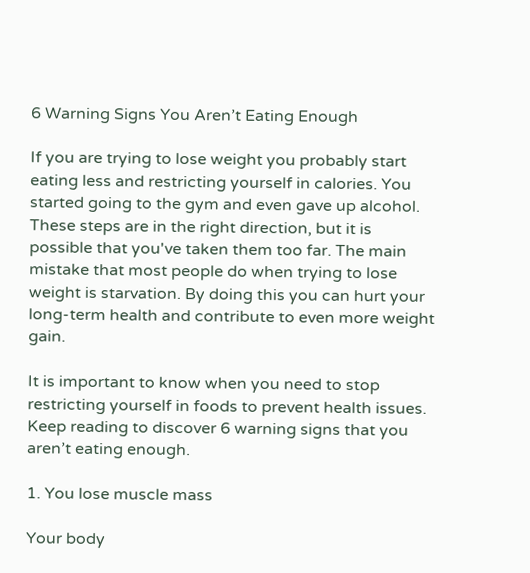6 Warning Signs You Aren’t Eating Enough

If you are trying to lose weight you probably start eating less and restricting yourself in calories. You started going to the gym and even gave up alcohol. These steps are in the right direction, but it is possible that you've taken them too far. The main mistake that most people do when trying to lose weight is starvation. By doing this you can hurt your long-term health and contribute to even more weight gain.

It is important to know when you need to stop restricting yourself in foods to prevent health issues. Keep reading to discover 6 warning signs that you aren’t eating enough.

1. You lose muscle mass

Your body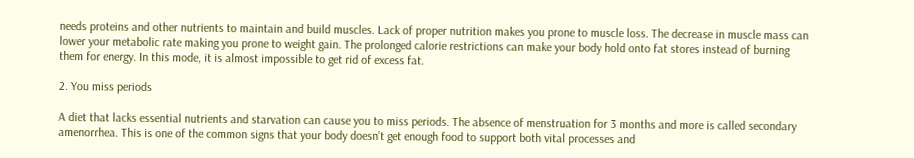needs proteins and other nutrients to maintain and build muscles. Lack of proper nutrition makes you prone to muscle loss. The decrease in muscle mass can lower your metabolic rate making you prone to weight gain. The prolonged calorie restrictions can make your body hold onto fat stores instead of burning them for energy. In this mode, it is almost impossible to get rid of excess fat.

2. You miss periods

A diet that lacks essential nutrients and starvation can cause you to miss periods. The absence of menstruation for 3 months and more is called secondary amenorrhea. This is one of the common signs that your body doesn’t get enough food to support both vital processes and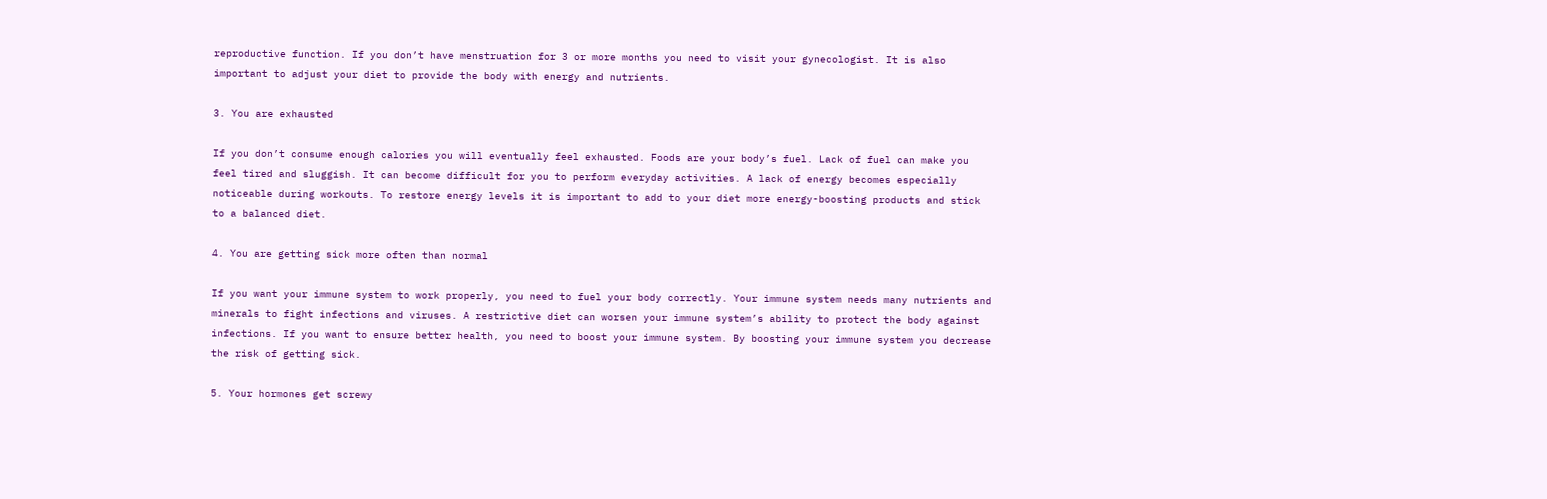reproductive function. If you don’t have menstruation for 3 or more months you need to visit your gynecologist. It is also important to adjust your diet to provide the body with energy and nutrients.

3. You are exhausted

If you don’t consume enough calories you will eventually feel exhausted. Foods are your body’s fuel. Lack of fuel can make you feel tired and sluggish. It can become difficult for you to perform everyday activities. A lack of energy becomes especially noticeable during workouts. To restore energy levels it is important to add to your diet more energy-boosting products and stick to a balanced diet.

4. You are getting sick more often than normal

If you want your immune system to work properly, you need to fuel your body correctly. Your immune system needs many nutrients and minerals to fight infections and viruses. A restrictive diet can worsen your immune system’s ability to protect the body against infections. If you want to ensure better health, you need to boost your immune system. By boosting your immune system you decrease the risk of getting sick.

5. Your hormones get screwy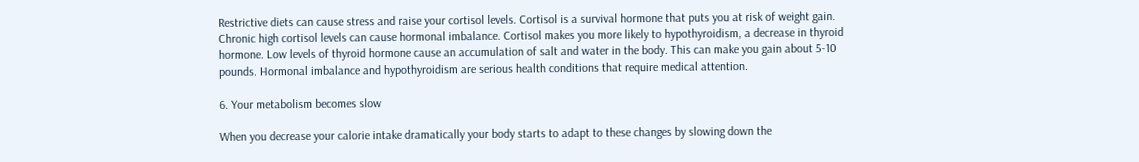Restrictive diets can cause stress and raise your cortisol levels. Cortisol is a survival hormone that puts you at risk of weight gain. Chronic high cortisol levels can cause hormonal imbalance. Cortisol makes you more likely to hypothyroidism, a decrease in thyroid hormone. Low levels of thyroid hormone cause an accumulation of salt and water in the body. This can make you gain about 5-10 pounds. Hormonal imbalance and hypothyroidism are serious health conditions that require medical attention.

6. Your metabolism becomes slow

When you decrease your calorie intake dramatically your body starts to adapt to these changes by slowing down the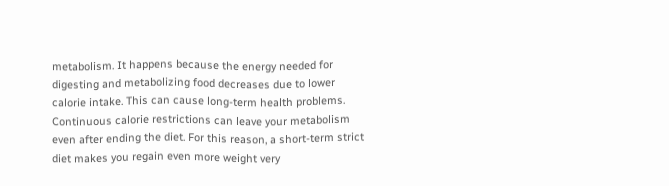metabolism. It happens because the energy needed for digesting and metabolizing food decreases due to lower calorie intake. This can cause long-term health problems. Continuous calorie restrictions can leave your metabolism even after ending the diet. For this reason, a short-term strict diet makes you regain even more weight very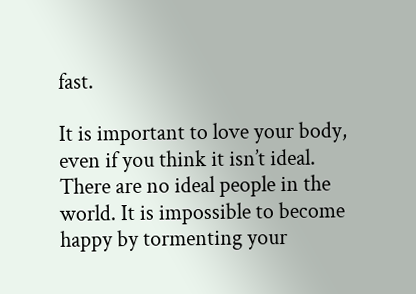fast.

It is important to love your body, even if you think it isn’t ideal. There are no ideal people in the world. It is impossible to become happy by tormenting your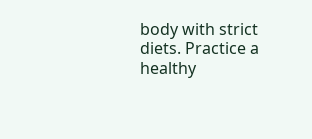body with strict diets. Practice a healthy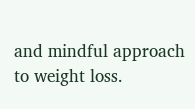and mindful approach to weight loss.